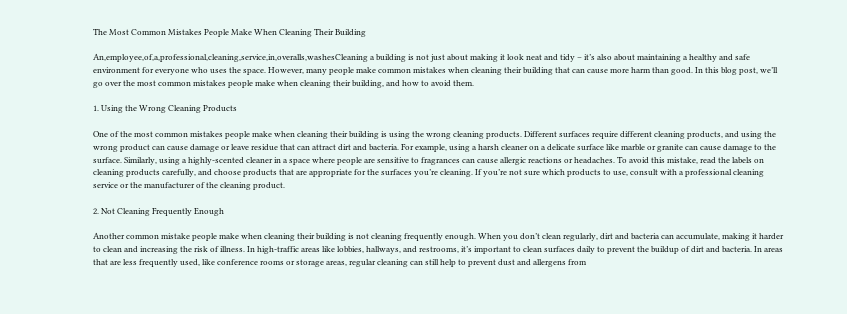The Most Common Mistakes People Make When Cleaning Their Building

An,employee,of,a,professional,cleaning,service,in,overalls,washesCleaning a building is not just about making it look neat and tidy – it’s also about maintaining a healthy and safe environment for everyone who uses the space. However, many people make common mistakes when cleaning their building that can cause more harm than good. In this blog post, we’ll go over the most common mistakes people make when cleaning their building, and how to avoid them.

1. Using the Wrong Cleaning Products

One of the most common mistakes people make when cleaning their building is using the wrong cleaning products. Different surfaces require different cleaning products, and using the wrong product can cause damage or leave residue that can attract dirt and bacteria. For example, using a harsh cleaner on a delicate surface like marble or granite can cause damage to the surface. Similarly, using a highly-scented cleaner in a space where people are sensitive to fragrances can cause allergic reactions or headaches. To avoid this mistake, read the labels on cleaning products carefully, and choose products that are appropriate for the surfaces you’re cleaning. If you’re not sure which products to use, consult with a professional cleaning service or the manufacturer of the cleaning product.

2. Not Cleaning Frequently Enough

Another common mistake people make when cleaning their building is not cleaning frequently enough. When you don’t clean regularly, dirt and bacteria can accumulate, making it harder to clean and increasing the risk of illness. In high-traffic areas like lobbies, hallways, and restrooms, it’s important to clean surfaces daily to prevent the buildup of dirt and bacteria. In areas that are less frequently used, like conference rooms or storage areas, regular cleaning can still help to prevent dust and allergens from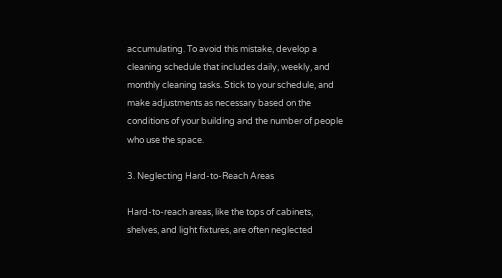accumulating. To avoid this mistake, develop a cleaning schedule that includes daily, weekly, and monthly cleaning tasks. Stick to your schedule, and make adjustments as necessary based on the conditions of your building and the number of people who use the space.

3. Neglecting Hard-to-Reach Areas

Hard-to-reach areas, like the tops of cabinets, shelves, and light fixtures, are often neglected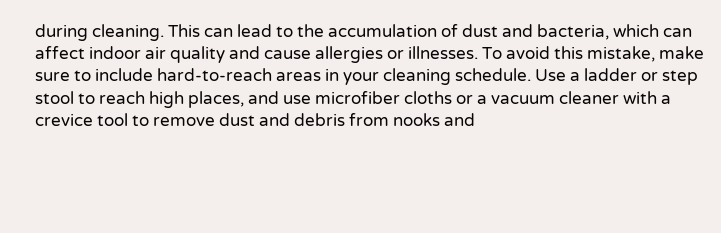during cleaning. This can lead to the accumulation of dust and bacteria, which can affect indoor air quality and cause allergies or illnesses. To avoid this mistake, make sure to include hard-to-reach areas in your cleaning schedule. Use a ladder or step stool to reach high places, and use microfiber cloths or a vacuum cleaner with a crevice tool to remove dust and debris from nooks and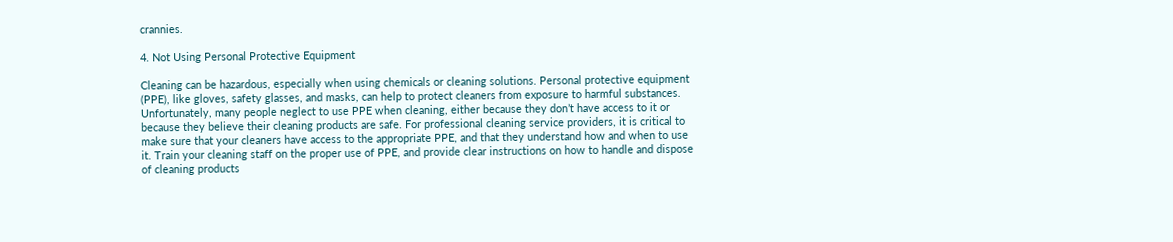crannies.

4. Not Using Personal Protective Equipment

Cleaning can be hazardous, especially when using chemicals or cleaning solutions. Personal protective equipment (PPE), like gloves, safety glasses, and masks, can help to protect cleaners from exposure to harmful substances. Unfortunately, many people neglect to use PPE when cleaning, either because they don’t have access to it or because they believe their cleaning products are safe. For professional cleaning service providers, it is critical to make sure that your cleaners have access to the appropriate PPE, and that they understand how and when to use it. Train your cleaning staff on the proper use of PPE, and provide clear instructions on how to handle and dispose of cleaning products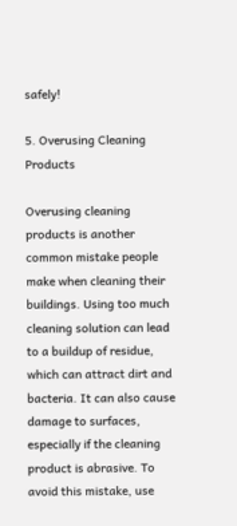safely!

5. Overusing Cleaning Products

Overusing cleaning products is another common mistake people make when cleaning their buildings. Using too much cleaning solution can lead to a buildup of residue, which can attract dirt and bacteria. It can also cause damage to surfaces, especially if the cleaning product is abrasive. To avoid this mistake, use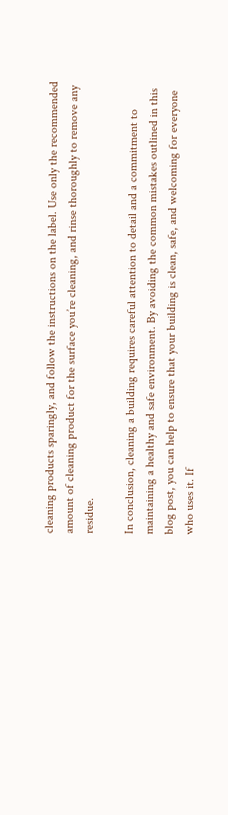cleaning products sparingly, and follow the instructions on the label. Use only the recommended amount of cleaning product for the surface you’re cleaning, and rinse thoroughly to remove any residue.

In conclusion, cleaning a building requires careful attention to detail and a commitment to maintaining a healthy and safe environment. By avoiding the common mistakes outlined in this blog post, you can help to ensure that your building is clean, safe, and welcoming for everyone who uses it. If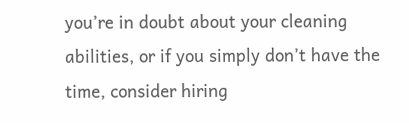you’re in doubt about your cleaning abilities, or if you simply don’t have the time, consider hiring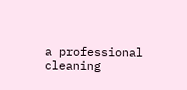a professional cleaning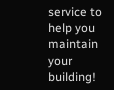service to help you maintain your building!